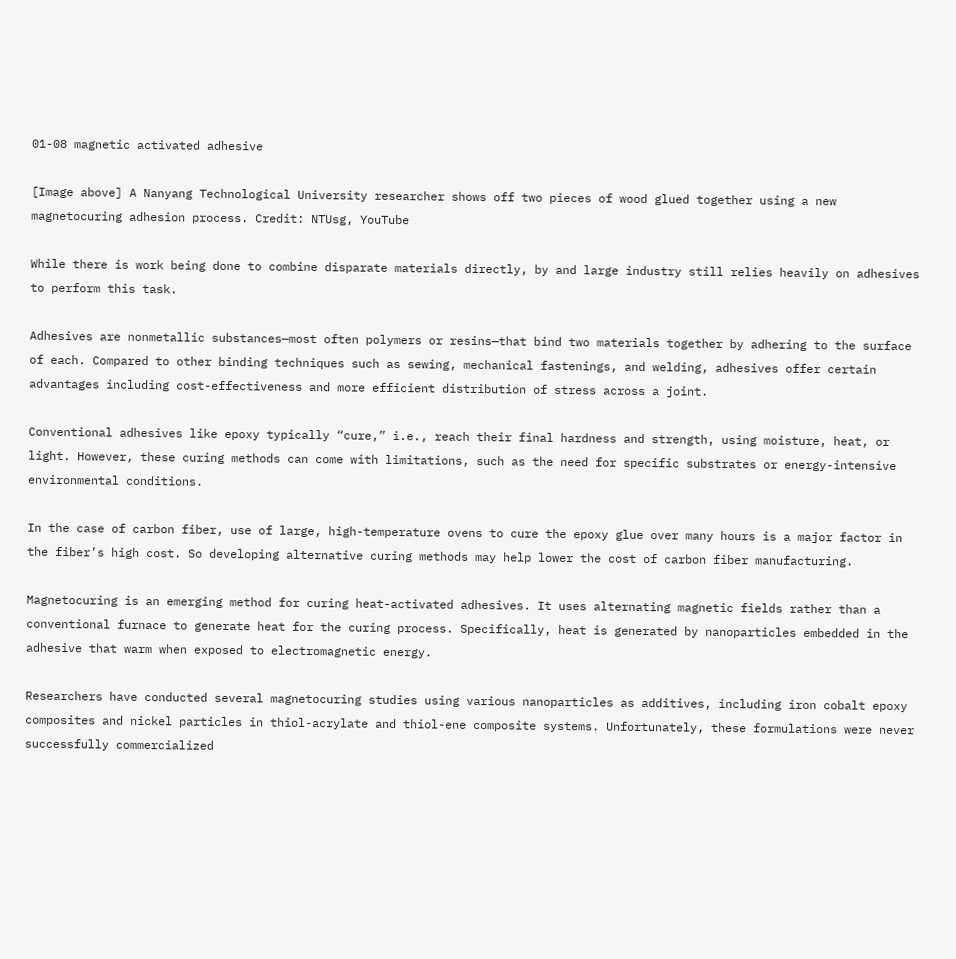01-08 magnetic activated adhesive

[Image above] A Nanyang Technological University researcher shows off two pieces of wood glued together using a new magnetocuring adhesion process. Credit: NTUsg, YouTube

While there is work being done to combine disparate materials directly, by and large industry still relies heavily on adhesives to perform this task.

Adhesives are nonmetallic substances—most often polymers or resins—that bind two materials together by adhering to the surface of each. Compared to other binding techniques such as sewing, mechanical fastenings, and welding, adhesives offer certain advantages including cost-effectiveness and more efficient distribution of stress across a joint.

Conventional adhesives like epoxy typically “cure,” i.e., reach their final hardness and strength, using moisture, heat, or light. However, these curing methods can come with limitations, such as the need for specific substrates or energy-intensive environmental conditions.

In the case of carbon fiber, use of large, high-temperature ovens to cure the epoxy glue over many hours is a major factor in the fiber’s high cost. So developing alternative curing methods may help lower the cost of carbon fiber manufacturing.

Magnetocuring is an emerging method for curing heat-activated adhesives. It uses alternating magnetic fields rather than a conventional furnace to generate heat for the curing process. Specifically, heat is generated by nanoparticles embedded in the adhesive that warm when exposed to electromagnetic energy.

Researchers have conducted several magnetocuring studies using various nanoparticles as additives, including iron cobalt epoxy composites and nickel particles in thiol-acrylate and thiol-ene composite systems. Unfortunately, these formulations were never successfully commercialized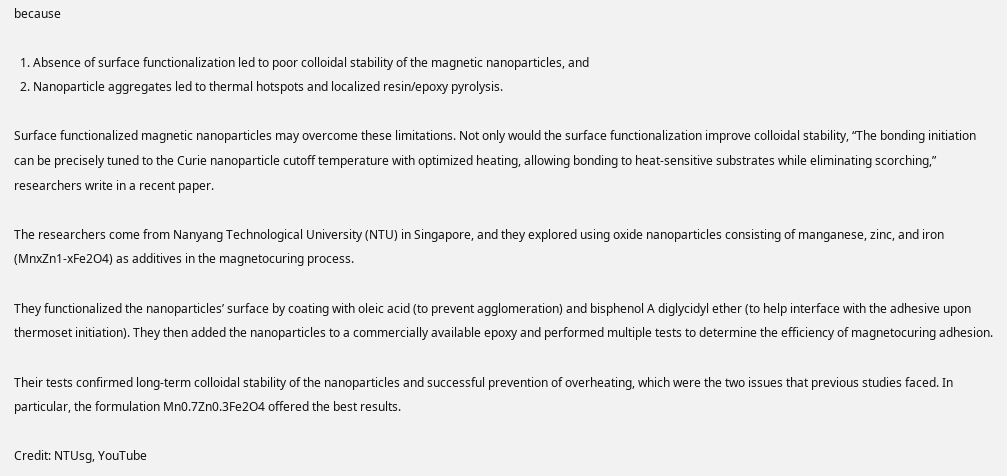because

  1. Absence of surface functionalization led to poor colloidal stability of the magnetic nanoparticles, and
  2. Nanoparticle aggregates led to thermal hotspots and localized resin/epoxy pyrolysis.

Surface functionalized magnetic nanoparticles may overcome these limitations. Not only would the surface functionalization improve colloidal stability, “The bonding initiation can be precisely tuned to the Curie nanoparticle cutoff temperature with optimized heating, allowing bonding to heat-sensitive substrates while eliminating scorching,” researchers write in a recent paper.

The researchers come from Nanyang Technological University (NTU) in Singapore, and they explored using oxide nanoparticles consisting of manganese, zinc, and iron (MnxZn1-xFe2O4) as additives in the magnetocuring process.

They functionalized the nanoparticles’ surface by coating with oleic acid (to prevent agglomeration) and bisphenol A diglycidyl ether (to help interface with the adhesive upon thermoset initiation). They then added the nanoparticles to a commercially available epoxy and performed multiple tests to determine the efficiency of magnetocuring adhesion.

Their tests confirmed long-term colloidal stability of the nanoparticles and successful prevention of overheating, which were the two issues that previous studies faced. In particular, the formulation Mn0.7Zn0.3Fe2O4 offered the best results.

Credit: NTUsg, YouTube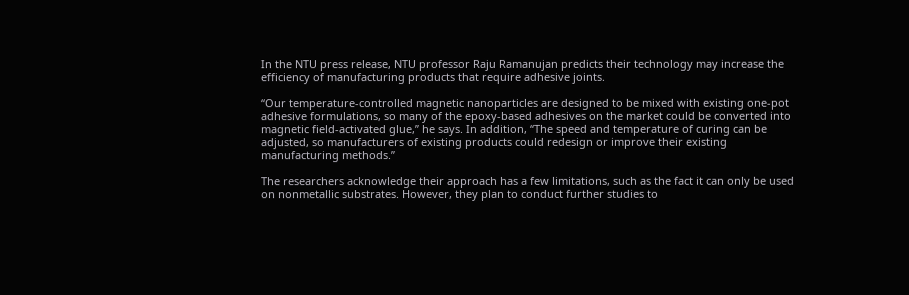In the NTU press release, NTU professor Raju Ramanujan predicts their technology may increase the efficiency of manufacturing products that require adhesive joints.

“Our temperature-controlled magnetic nanoparticles are designed to be mixed with existing one-pot adhesive formulations, so many of the epoxy-based adhesives on the market could be converted into magnetic field-activated glue,” he says. In addition, “The speed and temperature of curing can be adjusted, so manufacturers of existing products could redesign or improve their existing manufacturing methods.”

The researchers acknowledge their approach has a few limitations, such as the fact it can only be used on nonmetallic substrates. However, they plan to conduct further studies to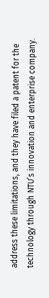address these limitations, and they have filed a patent for the technology through NTU’s innovation and enterprise company.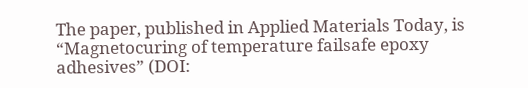The paper, published in Applied Materials Today, is “Magnetocuring of temperature failsafe epoxy adhesives” (DOI: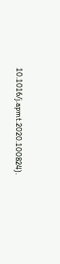10.1016/j.apmt.2020.100824).